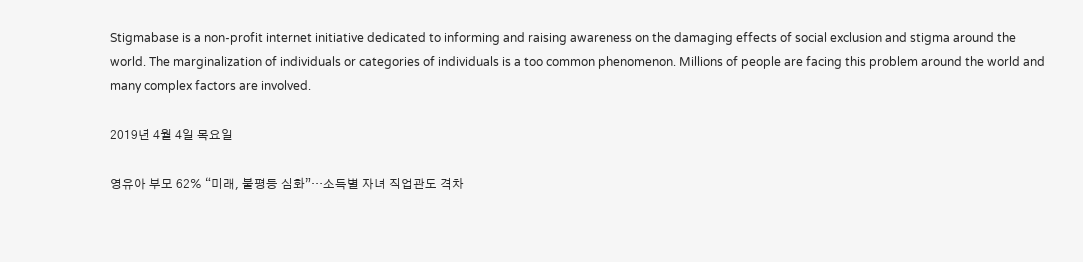Stigmabase is a non-profit internet initiative dedicated to informing and raising awareness on the damaging effects of social exclusion and stigma around the world. The marginalization of individuals or categories of individuals is a too common phenomenon. Millions of people are facing this problem around the world and many complex factors are involved.

2019년 4월 4일 목요일

영유아 부모 62% “미래, 불평등 심화”…소득별 자녀 직업관도 격차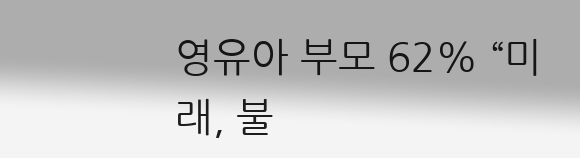영유아 부모 62% “미래, 불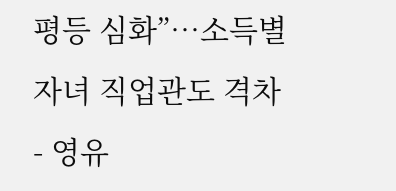평등 심화”…소득별 자녀 직업관도 격차
- 영유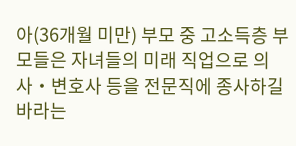아(36개월 미만) 부모 중 고소득층 부모들은 자녀들의 미래 직업으로 의사‧변호사 등을 전문직에 종사하길 바라는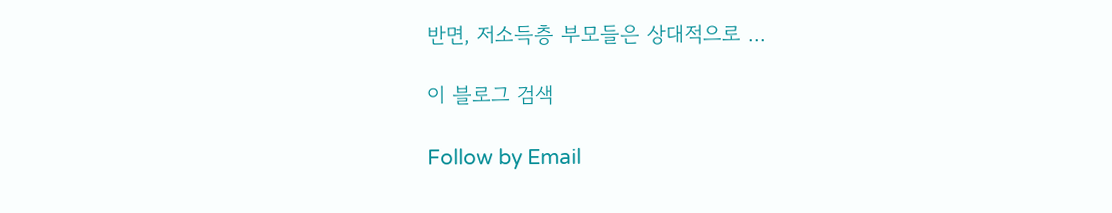반면, 저소득층 부모들은 상대적으로 ...

이 블로그 검색

Follow by Email